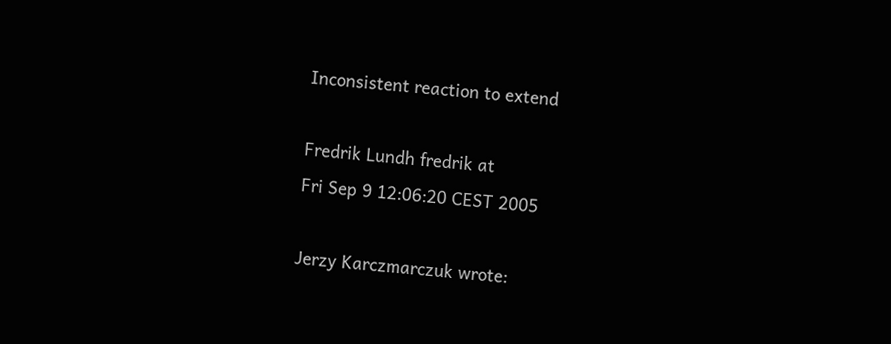Inconsistent reaction to extend

Fredrik Lundh fredrik at
Fri Sep 9 12:06:20 CEST 2005

Jerzy Karczmarczuk wrote: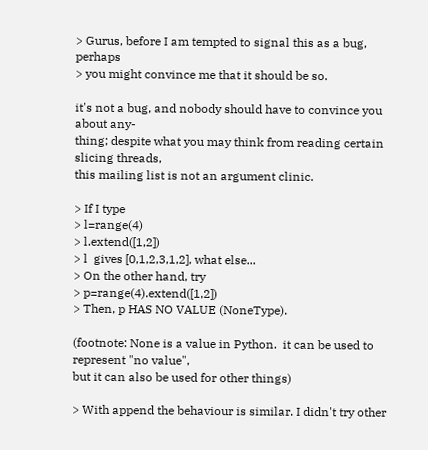> Gurus, before I am tempted to signal this as a bug, perhaps
> you might convince me that it should be so.

it's not a bug, and nobody should have to convince you about any-
thing; despite what you may think from reading certain slicing threads,
this mailing list is not an argument clinic.

> If I type
> l=range(4)
> l.extend([1,2])
> l  gives [0,1,2,3,1,2], what else...
> On the other hand, try
> p=range(4).extend([1,2])
> Then, p HAS NO VALUE (NoneType).

(footnote: None is a value in Python.  it can be used to represent "no value",
but it can also be used for other things)

> With append the behaviour is similar. I didn't try other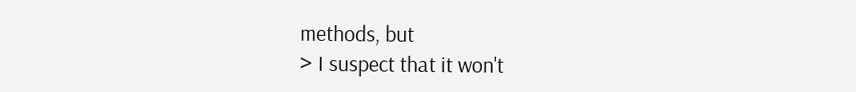methods, but
> I suspect that it won't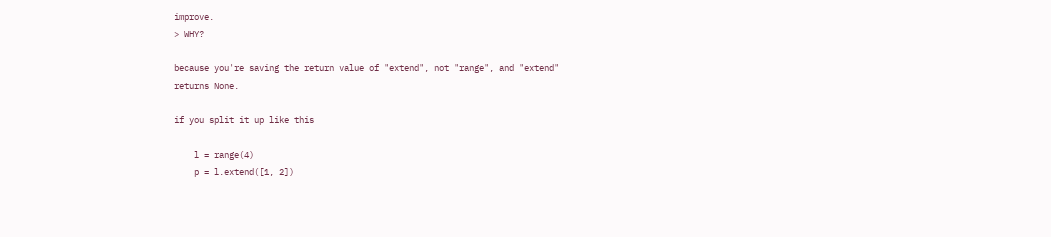improve.
> WHY?

because you're saving the return value of "extend", not "range", and "extend"
returns None.

if you split it up like this

    l = range(4)
    p = l.extend([1, 2])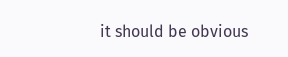it should be obvious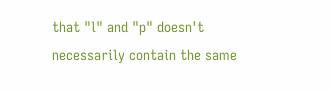that "l" and "p" doesn't necessarily contain the same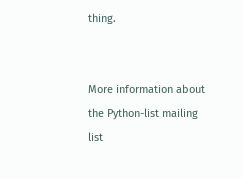thing.


More information about the Python-list mailing list